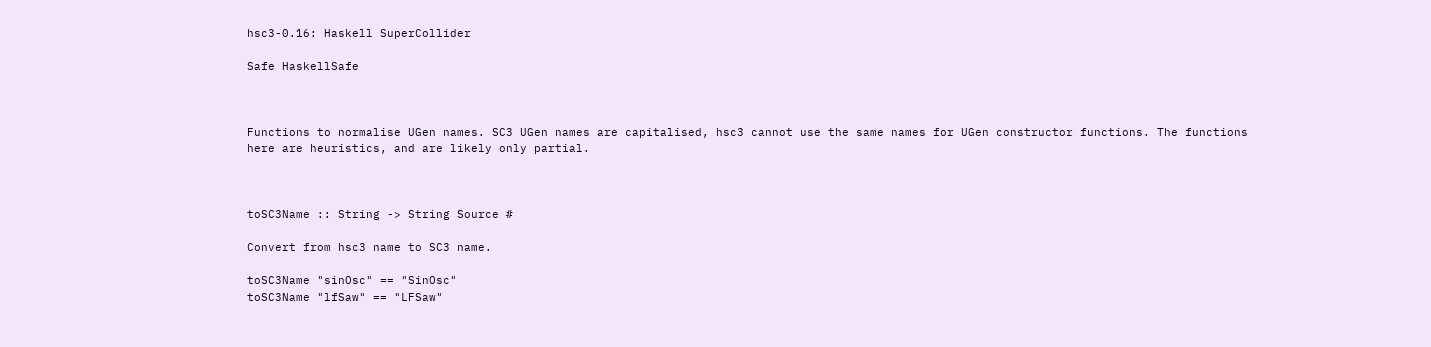hsc3-0.16: Haskell SuperCollider

Safe HaskellSafe



Functions to normalise UGen names. SC3 UGen names are capitalised, hsc3 cannot use the same names for UGen constructor functions. The functions here are heuristics, and are likely only partial.



toSC3Name :: String -> String Source #

Convert from hsc3 name to SC3 name.

toSC3Name "sinOsc" == "SinOsc"
toSC3Name "lfSaw" == "LFSaw"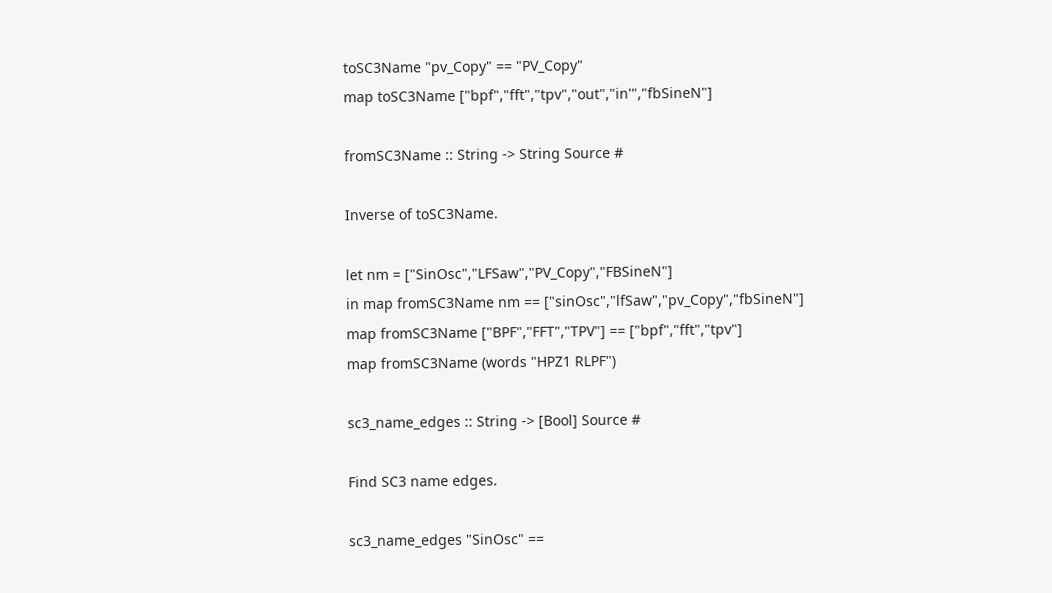toSC3Name "pv_Copy" == "PV_Copy"
map toSC3Name ["bpf","fft","tpv","out","in'","fbSineN"]

fromSC3Name :: String -> String Source #

Inverse of toSC3Name.

let nm = ["SinOsc","LFSaw","PV_Copy","FBSineN"]
in map fromSC3Name nm == ["sinOsc","lfSaw","pv_Copy","fbSineN"]
map fromSC3Name ["BPF","FFT","TPV"] == ["bpf","fft","tpv"]
map fromSC3Name (words "HPZ1 RLPF")

sc3_name_edges :: String -> [Bool] Source #

Find SC3 name edges.

sc3_name_edges "SinOsc" ==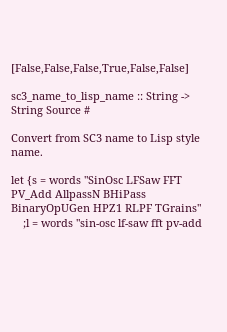[False,False,False,True,False,False]

sc3_name_to_lisp_name :: String -> String Source #

Convert from SC3 name to Lisp style name.

let {s = words "SinOsc LFSaw FFT PV_Add AllpassN BHiPass BinaryOpUGen HPZ1 RLPF TGrains"
    ;l = words "sin-osc lf-saw fft pv-add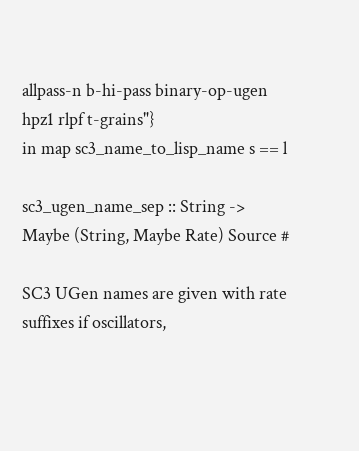allpass-n b-hi-pass binary-op-ugen hpz1 rlpf t-grains"}
in map sc3_name_to_lisp_name s == l

sc3_ugen_name_sep :: String -> Maybe (String, Maybe Rate) Source #

SC3 UGen names are given with rate suffixes if oscillators,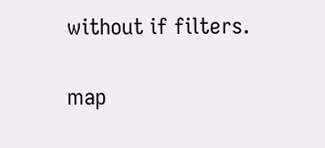without if filters.

map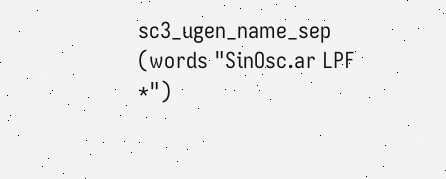sc3_ugen_name_sep (words "SinOsc.ar LPF *")